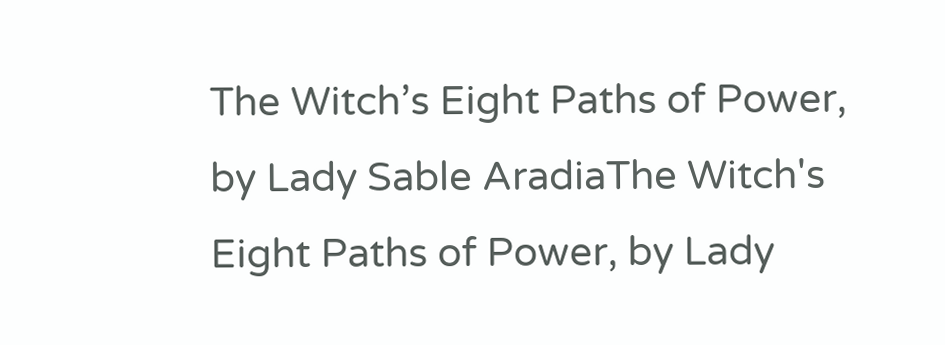The Witch’s Eight Paths of Power, by Lady Sable AradiaThe Witch's Eight Paths of Power, by Lady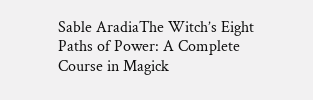Sable AradiaThe Witch’s Eight Paths of Power: A Complete Course in Magick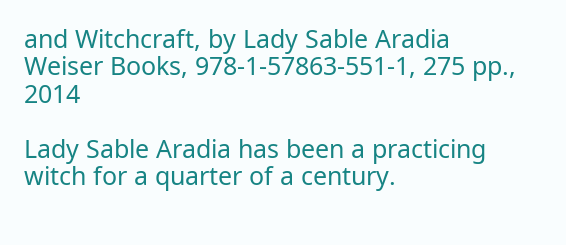and Witchcraft, by Lady Sable Aradia
Weiser Books, 978-1-57863-551-1, 275 pp., 2014

Lady Sable Aradia has been a practicing witch for a quarter of a century.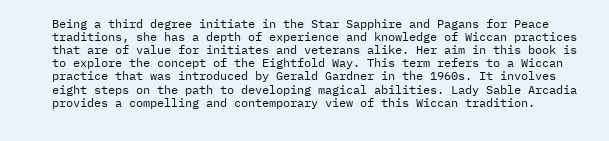Being a third degree initiate in the Star Sapphire and Pagans for Peace traditions, she has a depth of experience and knowledge of Wiccan practices that are of value for initiates and veterans alike. Her aim in this book is to explore the concept of the Eightfold Way. This term refers to a Wiccan practice that was introduced by Gerald Gardner in the 1960s. It involves eight steps on the path to developing magical abilities. Lady Sable Arcadia provides a compelling and contemporary view of this Wiccan tradition.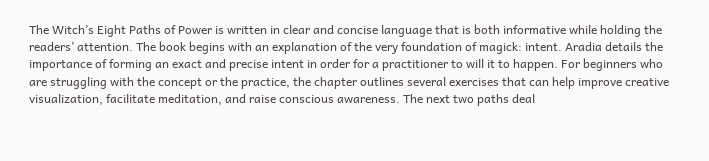The Witch’s Eight Paths of Power is written in clear and concise language that is both informative while holding the readers’ attention. The book begins with an explanation of the very foundation of magick: intent. Aradia details the importance of forming an exact and precise intent in order for a practitioner to will it to happen. For beginners who are struggling with the concept or the practice, the chapter outlines several exercises that can help improve creative visualization, facilitate meditation, and raise conscious awareness. The next two paths deal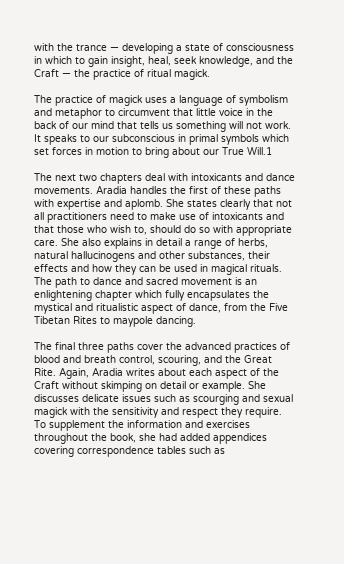with the trance — developing a state of consciousness in which to gain insight, heal, seek knowledge, and the Craft — the practice of ritual magick.

The practice of magick uses a language of symbolism and metaphor to circumvent that little voice in the back of our mind that tells us something will not work. It speaks to our subconscious in primal symbols which set forces in motion to bring about our True Will.1

The next two chapters deal with intoxicants and dance movements. Aradia handles the first of these paths with expertise and aplomb. She states clearly that not all practitioners need to make use of intoxicants and that those who wish to, should do so with appropriate care. She also explains in detail a range of herbs, natural hallucinogens and other substances, their effects and how they can be used in magical rituals. The path to dance and sacred movement is an enlightening chapter which fully encapsulates the mystical and ritualistic aspect of dance, from the Five Tibetan Rites to maypole dancing.

The final three paths cover the advanced practices of blood and breath control, scouring, and the Great Rite. Again, Aradia writes about each aspect of the Craft without skimping on detail or example. She discusses delicate issues such as scourging and sexual magick with the sensitivity and respect they require. To supplement the information and exercises throughout the book, she had added appendices covering correspondence tables such as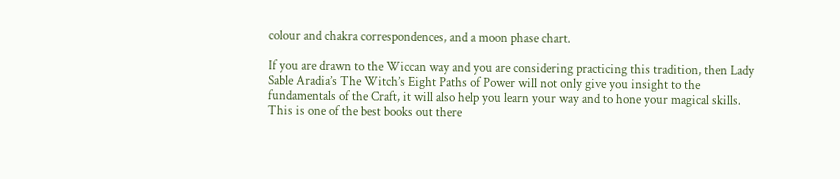colour and chakra correspondences, and a moon phase chart.

If you are drawn to the Wiccan way and you are considering practicing this tradition, then Lady Sable Aradia’s The Witch’s Eight Paths of Power will not only give you insight to the fundamentals of the Craft, it will also help you learn your way and to hone your magical skills. This is one of the best books out there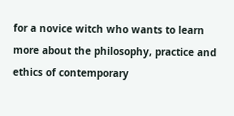for a novice witch who wants to learn more about the philosophy, practice and ethics of contemporary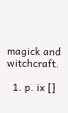magick and witchcraft.

  1. p. ix []